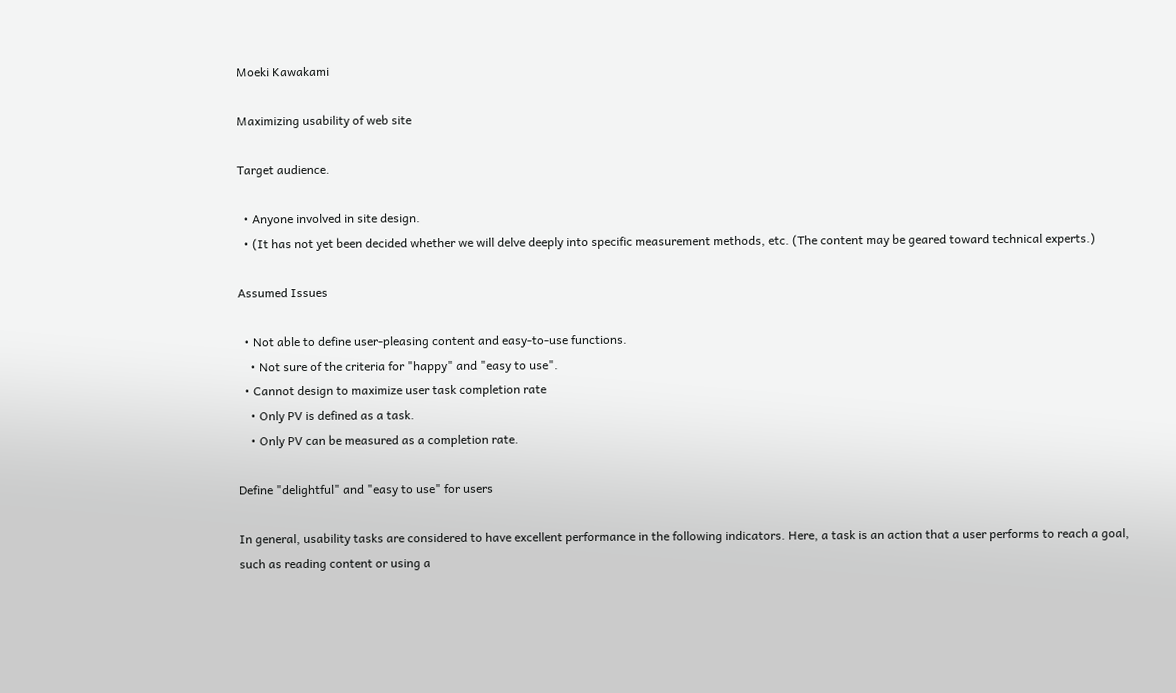Moeki Kawakami

Maximizing usability of web site

Target audience.

  • Anyone involved in site design.
  • (It has not yet been decided whether we will delve deeply into specific measurement methods, etc. (The content may be geared toward technical experts.)

Assumed Issues

  • Not able to define user-pleasing content and easy-to-use functions.
    • Not sure of the criteria for "happy" and "easy to use".
  • Cannot design to maximize user task completion rate
    • Only PV is defined as a task.
    • Only PV can be measured as a completion rate.

Define "delightful" and "easy to use" for users

In general, usability tasks are considered to have excellent performance in the following indicators. Here, a task is an action that a user performs to reach a goal, such as reading content or using a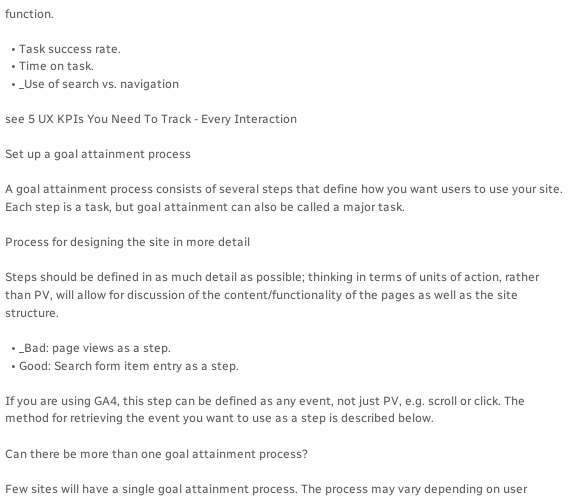function.

  • Task success rate.
  • Time on task.
  • _Use of search vs. navigation

see 5 UX KPIs You Need To Track - Every Interaction

Set up a goal attainment process

A goal attainment process consists of several steps that define how you want users to use your site. Each step is a task, but goal attainment can also be called a major task.

Process for designing the site in more detail

Steps should be defined in as much detail as possible; thinking in terms of units of action, rather than PV, will allow for discussion of the content/functionality of the pages as well as the site structure.

  • _Bad: page views as a step.
  • Good: Search form item entry as a step.

If you are using GA4, this step can be defined as any event, not just PV, e.g. scroll or click. The method for retrieving the event you want to use as a step is described below.

Can there be more than one goal attainment process?

Few sites will have a single goal attainment process. The process may vary depending on user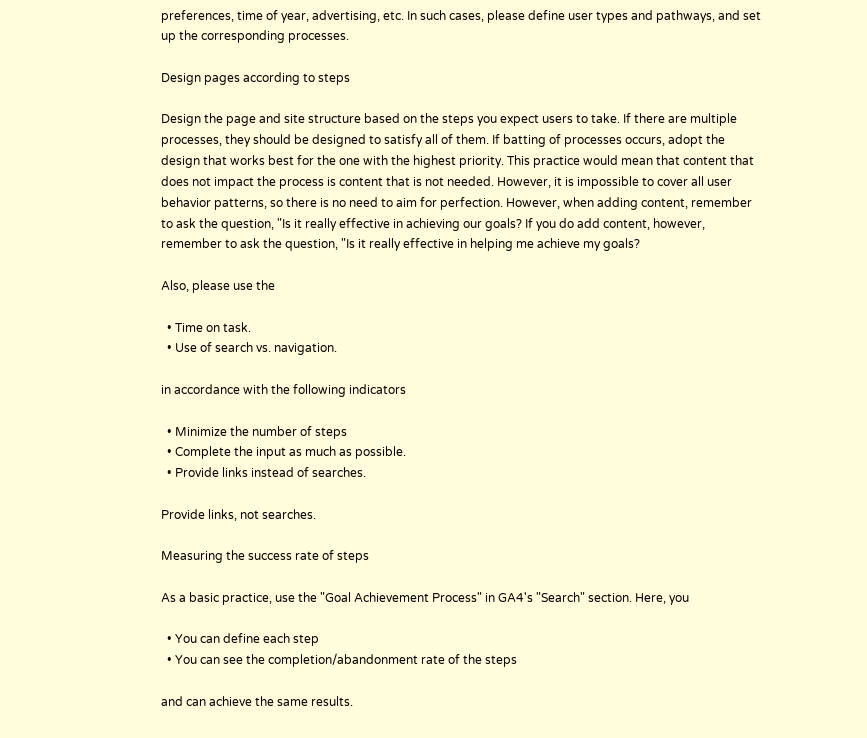preferences, time of year, advertising, etc. In such cases, please define user types and pathways, and set up the corresponding processes.

Design pages according to steps

Design the page and site structure based on the steps you expect users to take. If there are multiple processes, they should be designed to satisfy all of them. If batting of processes occurs, adopt the design that works best for the one with the highest priority. This practice would mean that content that does not impact the process is content that is not needed. However, it is impossible to cover all user behavior patterns, so there is no need to aim for perfection. However, when adding content, remember to ask the question, "Is it really effective in achieving our goals? If you do add content, however, remember to ask the question, "Is it really effective in helping me achieve my goals?

Also, please use the

  • Time on task.
  • Use of search vs. navigation.

in accordance with the following indicators

  • Minimize the number of steps
  • Complete the input as much as possible.
  • Provide links instead of searches.

Provide links, not searches.

Measuring the success rate of steps

As a basic practice, use the "Goal Achievement Process" in GA4's "Search" section. Here, you

  • You can define each step
  • You can see the completion/abandonment rate of the steps

and can achieve the same results.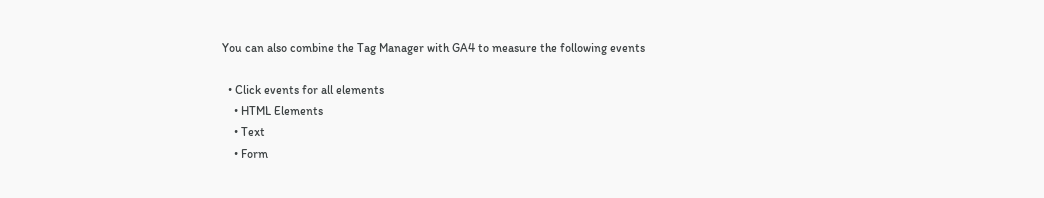You can also combine the Tag Manager with GA4 to measure the following events

  • Click events for all elements
    • HTML Elements
    • Text
    • Form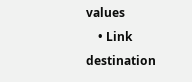values
    • Link destination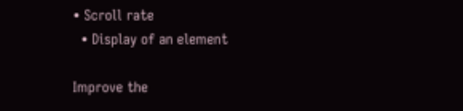• Scroll rate
  • Display of an element

Improve the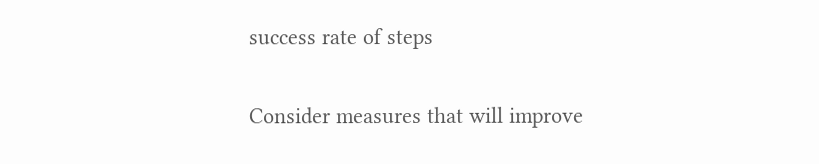success rate of steps

Consider measures that will improve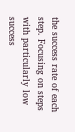the success rate of each step. Focusing on steps with particularly low success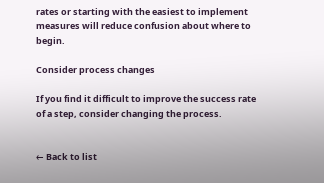rates or starting with the easiest to implement measures will reduce confusion about where to begin.

Consider process changes

If you find it difficult to improve the success rate of a step, consider changing the process.


← Back to list